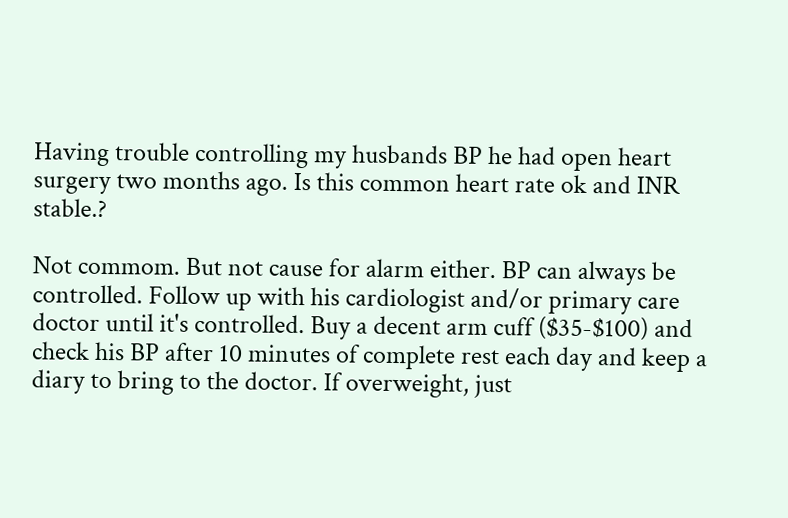Having trouble controlling my husbands BP he had open heart surgery two months ago. Is this common heart rate ok and INR stable.?

Not commom. But not cause for alarm either. BP can always be controlled. Follow up with his cardiologist and/or primary care doctor until it's controlled. Buy a decent arm cuff ($35-$100) and check his BP after 10 minutes of complete rest each day and keep a diary to bring to the doctor. If overweight, just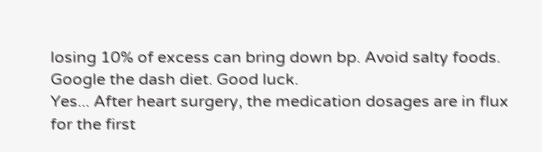losing 10% of excess can bring down bp. Avoid salty foods. Google the dash diet. Good luck.
Yes... After heart surgery, the medication dosages are in flux for the first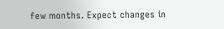few months. Expect changes in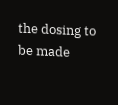the dosing to be made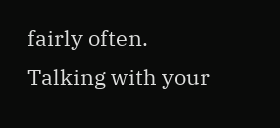fairly often. Talking with your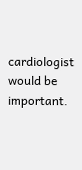cardiologist would be important.